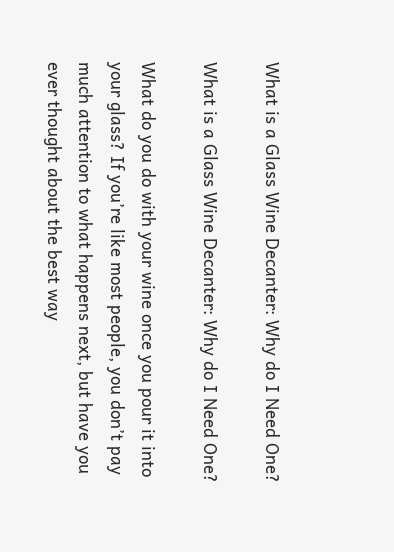What is a Glass Wine Decanter: Why do I Need One?

What is a Glass Wine Decanter: Why do I Need One?

What do you do with your wine once you pour it into your glass? If you’re like most people, you don’t pay much attention to what happens next, but have you ever thought about the best way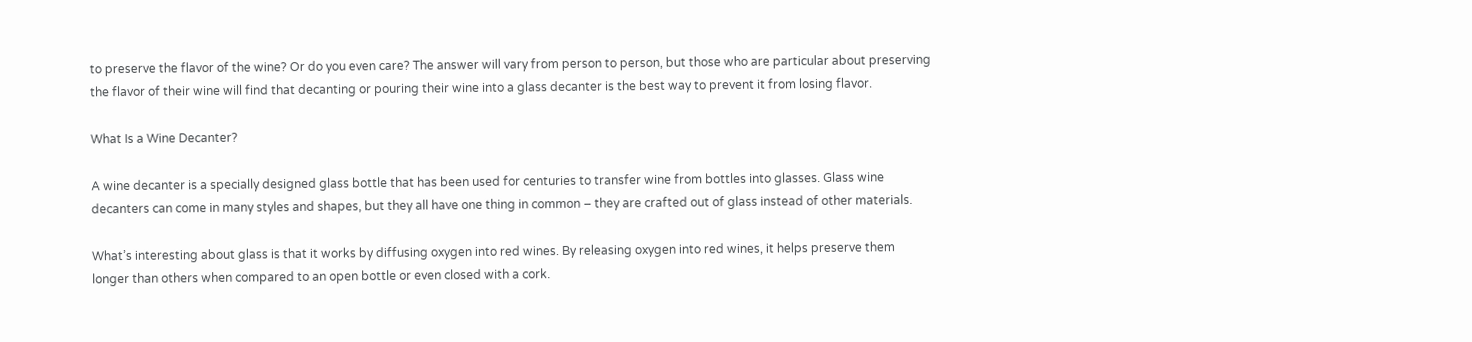to preserve the flavor of the wine? Or do you even care? The answer will vary from person to person, but those who are particular about preserving the flavor of their wine will find that decanting or pouring their wine into a glass decanter is the best way to prevent it from losing flavor.

What Is a Wine Decanter?

A wine decanter is a specially designed glass bottle that has been used for centuries to transfer wine from bottles into glasses. Glass wine decanters can come in many styles and shapes, but they all have one thing in common – they are crafted out of glass instead of other materials.

What’s interesting about glass is that it works by diffusing oxygen into red wines. By releasing oxygen into red wines, it helps preserve them longer than others when compared to an open bottle or even closed with a cork.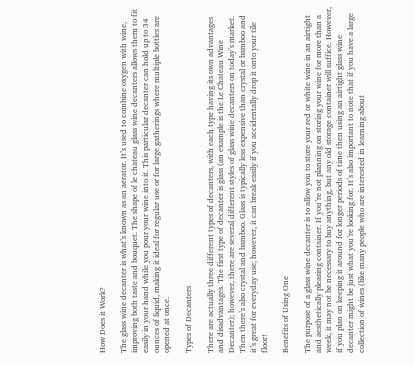How Does it Work?

The glass wine decanter is what’s known as an aerator. It’s used to combine oxygen with wine, improving both taste and bouquet. The shape of le chateau glass wine decanters allows them to fit easily in your hand while you pour your wine into it. This particular decanter can hold up to 34 ounces of liquid, making it ideal for regular use or for large gatherings where multiple bottles are opened at once.

Types of Decanters

There are actually three different types of decanters, with each type having its own advantages and disadvantages. The first type of decanter is glass (an example is the Le Chateau Wine Decanter); however, there are several different styles of glass wine decanters on today’s market. Then there’s also crystal and bamboo. Glass is typically less expensive than crystal or bamboo and it’s great for everyday use; however, it can break easily if you accidentally drop it onto your tile floor!

Benefits of Using One

The purpose of a glass wine decanter is to allow you to store your red or white wine in an airtight and aesthetically pleasing container. If you’re not planning on storing your wine for more than a week, it may not be necessary to buy anything, but any old storage container will suffice. However, if you plan on keeping it around for longer periods of time then using an airtight glass wine decanter might be just what you’re looking for. It’s also important to note that if you have a large collection of wines (like many people who are interested in learning about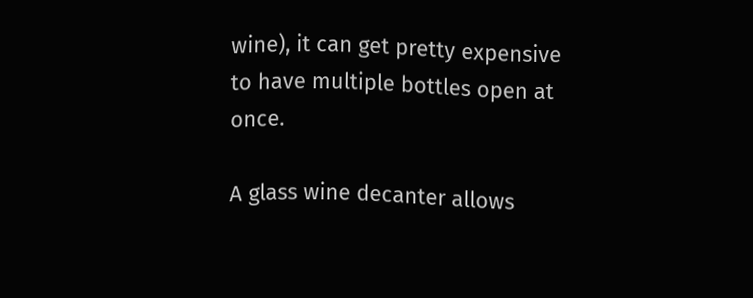wine), it can get pretty expensive to have multiple bottles open at once.

A glass wine decanter allows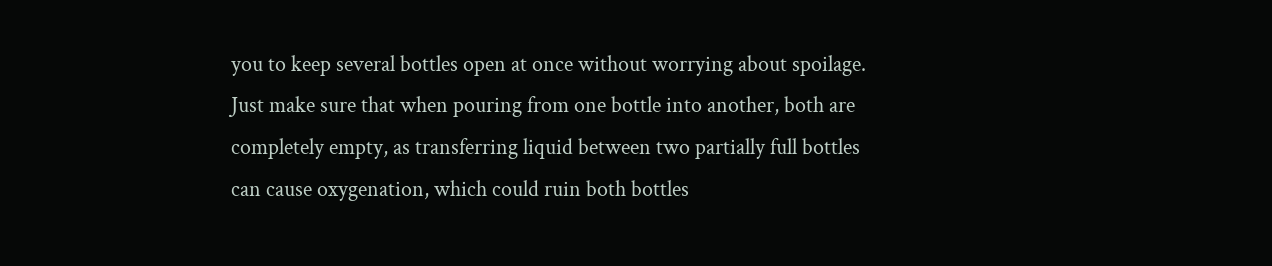you to keep several bottles open at once without worrying about spoilage. Just make sure that when pouring from one bottle into another, both are completely empty, as transferring liquid between two partially full bottles can cause oxygenation, which could ruin both bottles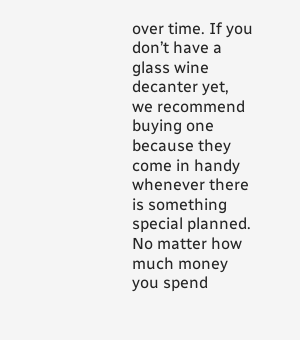over time. If you don’t have a glass wine decanter yet, we recommend buying one because they come in handy whenever there is something special planned. No matter how much money you spend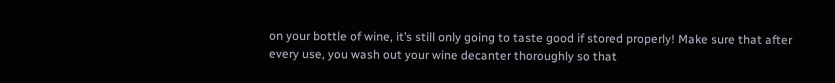on your bottle of wine, it’s still only going to taste good if stored properly! Make sure that after every use, you wash out your wine decanter thoroughly so that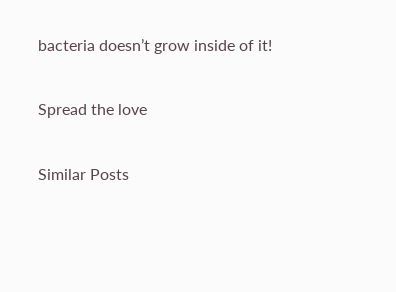bacteria doesn’t grow inside of it!

Spread the love

Similar Posts